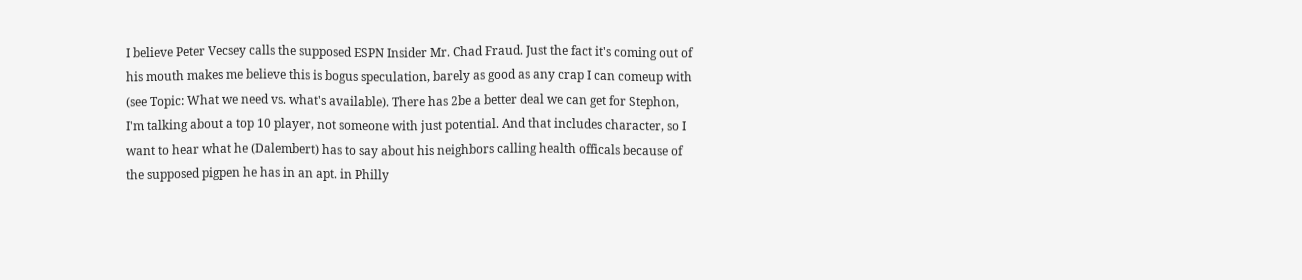I believe Peter Vecsey calls the supposed ESPN Insider Mr. Chad Fraud. Just the fact it's coming out of his mouth makes me believe this is bogus speculation, barely as good as any crap I can comeup with (see Topic: What we need vs. what's available). There has 2be a better deal we can get for Stephon, I'm talking about a top 10 player, not someone with just potential. And that includes character, so I want to hear what he (Dalembert) has to say about his neighbors calling health officals because of the supposed pigpen he has in an apt. in Philly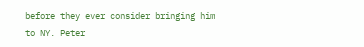before they ever consider bringing him to NY. Peter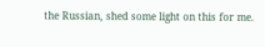the Russian, shed some light on this for me.